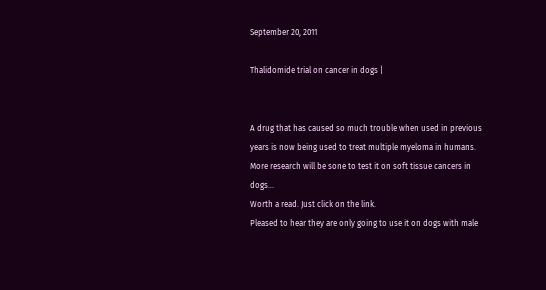September 20, 2011

Thalidomide trial on cancer in dogs |


A drug that has caused so much trouble when used in previous years is now being used to treat multiple myeloma in humans. More research will be sone to test it on soft tissue cancers in dogs...
Worth a read. Just click on the link.
Pleased to hear they are only going to use it on dogs with male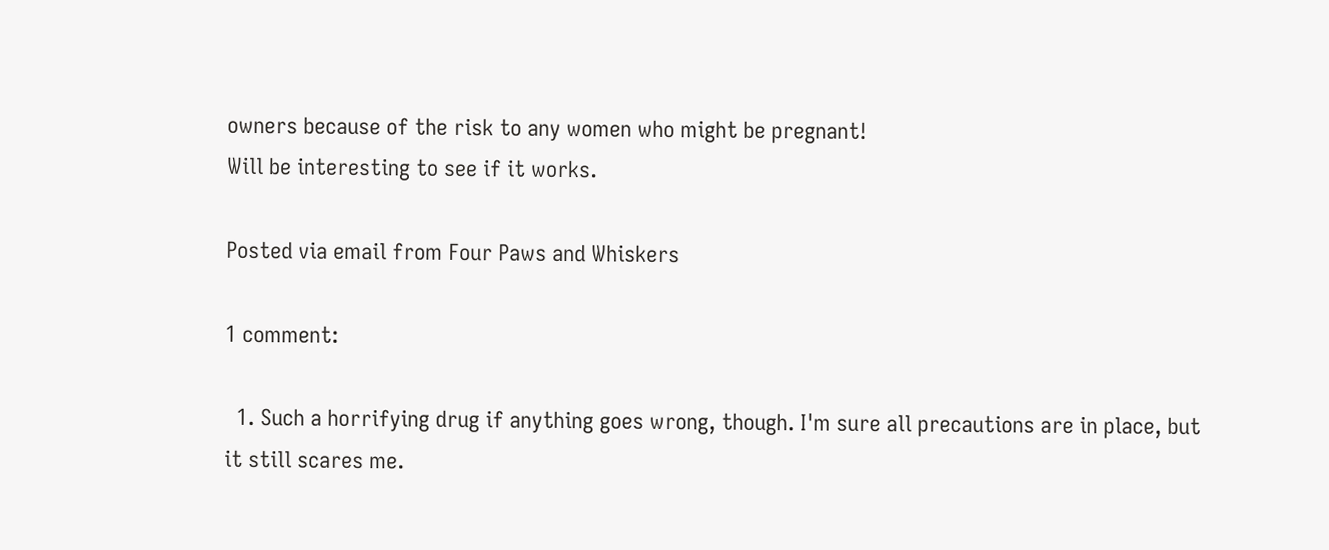owners because of the risk to any women who might be pregnant!
Will be interesting to see if it works.

Posted via email from Four Paws and Whiskers

1 comment:

  1. Such a horrifying drug if anything goes wrong, though. I'm sure all precautions are in place, but it still scares me.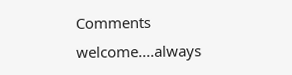Comments welcome....always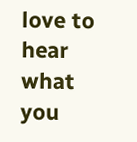love to hear what you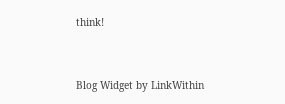think!


Blog Widget by LinkWithin